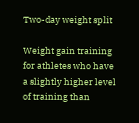Two-day weight split

Weight gain training for athletes who have a slightly higher level of training than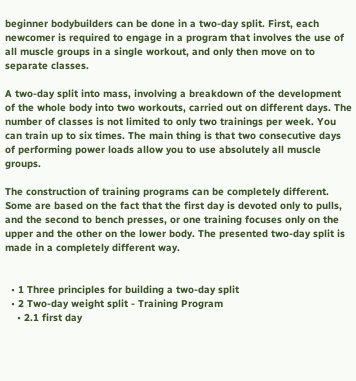beginner bodybuilders can be done in a two-day split. First, each newcomer is required to engage in a program that involves the use of all muscle groups in a single workout, and only then move on to separate classes.

A two-day split into mass, involving a breakdown of the development of the whole body into two workouts, carried out on different days. The number of classes is not limited to only two trainings per week. You can train up to six times. The main thing is that two consecutive days of performing power loads allow you to use absolutely all muscle groups.

The construction of training programs can be completely different. Some are based on the fact that the first day is devoted only to pulls, and the second to bench presses, or one training focuses only on the upper and the other on the lower body. The presented two-day split is made in a completely different way.


  • 1 Three principles for building a two-day split
  • 2 Two-day weight split - Training Program
    • 2.1 first day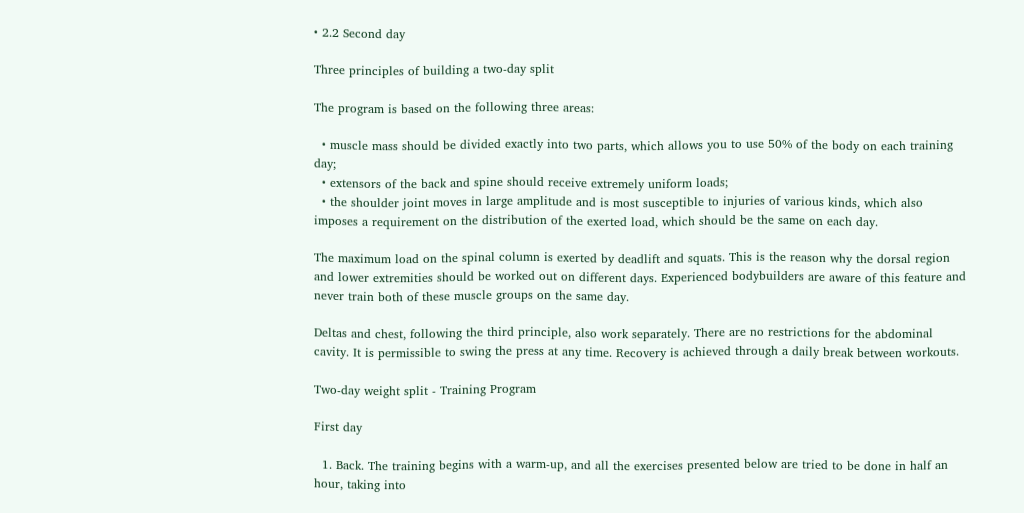• 2.2 Second day

Three principles of building a two-day split

The program is based on the following three areas:

  • muscle mass should be divided exactly into two parts, which allows you to use 50% of the body on each training day;
  • extensors of the back and spine should receive extremely uniform loads;
  • the shoulder joint moves in large amplitude and is most susceptible to injuries of various kinds, which also imposes a requirement on the distribution of the exerted load, which should be the same on each day.

The maximum load on the spinal column is exerted by deadlift and squats. This is the reason why the dorsal region and lower extremities should be worked out on different days. Experienced bodybuilders are aware of this feature and never train both of these muscle groups on the same day.

Deltas and chest, following the third principle, also work separately. There are no restrictions for the abdominal cavity. It is permissible to swing the press at any time. Recovery is achieved through a daily break between workouts.

Two-day weight split - Training Program

First day

  1. Back. The training begins with a warm-up, and all the exercises presented below are tried to be done in half an hour, taking into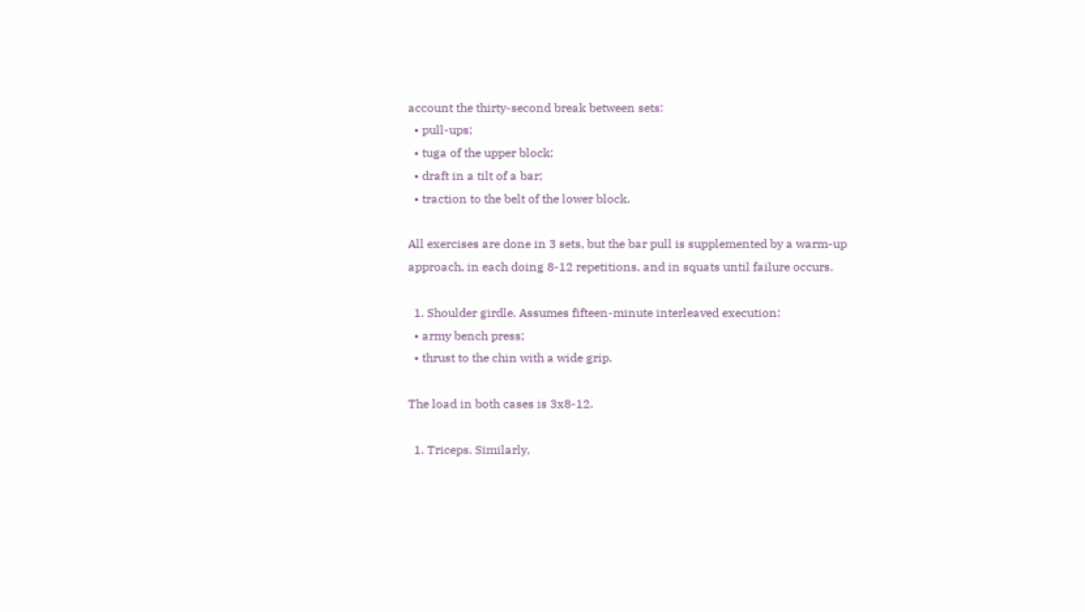account the thirty-second break between sets:
  • pull-ups;
  • tuga of the upper block;
  • draft in a tilt of a bar;
  • traction to the belt of the lower block.

All exercises are done in 3 sets, but the bar pull is supplemented by a warm-up approach, in each doing 8-12 repetitions, and in squats until failure occurs.

  1. Shoulder girdle. Assumes fifteen-minute interleaved execution:
  • army bench press;
  • thrust to the chin with a wide grip.

The load in both cases is 3x8-12.

  1. Triceps. Similarly,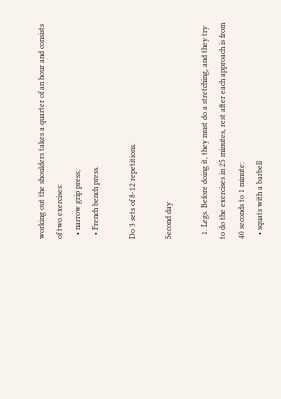working out the shoulders takes a quarter of an hour and consists of two exercises:
  • narrow grip press;
  • French bench press.

Do 3 sets of 8-12 repetitions.

Second day

  1. Legs. Before doing it, they must do a stretching, and they try to do the exercises in 25 minutes, rest after each approach is from 40 seconds to 1 minute:
  • squats with a barbell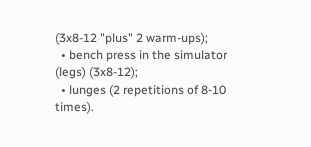(3x8-12 "plus" 2 warm-ups);
  • bench press in the simulator (legs) (3x8-12);
  • lunges (2 repetitions of 8-10 times).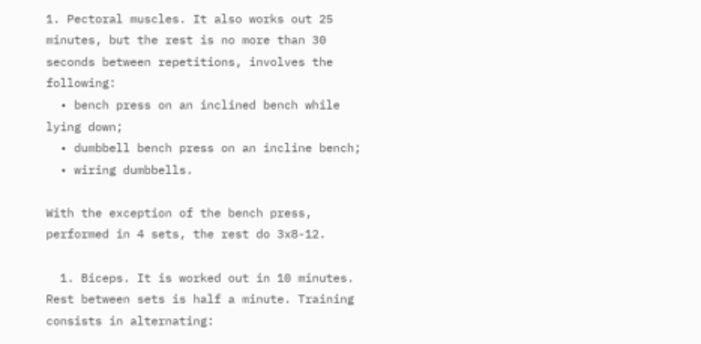1. Pectoral muscles. It also works out 25 minutes, but the rest is no more than 30 seconds between repetitions, involves the following:
  • bench press on an inclined bench while lying down;
  • dumbbell bench press on an incline bench;
  • wiring dumbbells.

With the exception of the bench press, performed in 4 sets, the rest do 3x8-12.

  1. Biceps. It is worked out in 10 minutes. Rest between sets is half a minute. Training consists in alternating: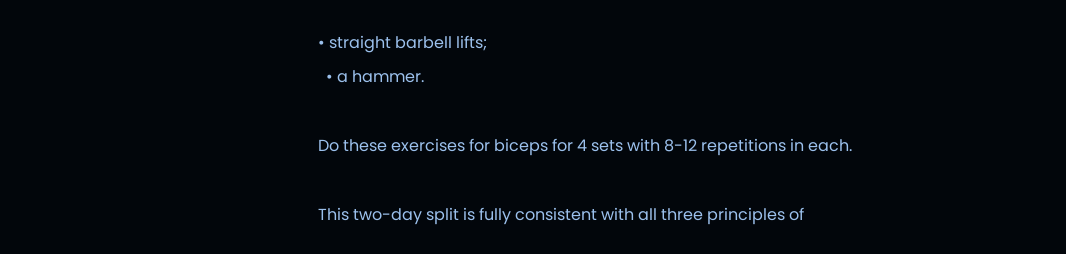• straight barbell lifts;
  • a hammer.

Do these exercises for biceps for 4 sets with 8-12 repetitions in each.

This two-day split is fully consistent with all three principles of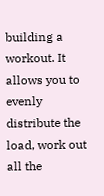building a workout. It allows you to evenly distribute the load, work out all the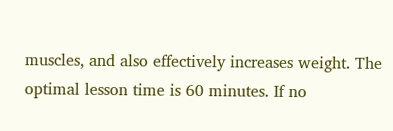muscles, and also effectively increases weight. The optimal lesson time is 60 minutes. If no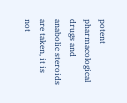potent pharmacological drugs and anabolic steroids are taken, it is not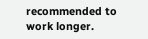recommended to work longer.